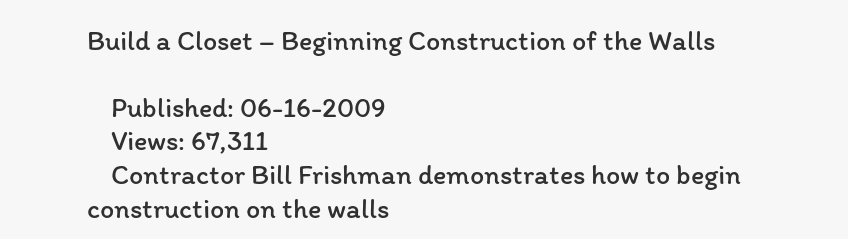Build a Closet – Beginning Construction of the Walls

    Published: 06-16-2009
    Views: 67,311
    Contractor Bill Frishman demonstrates how to begin construction on the walls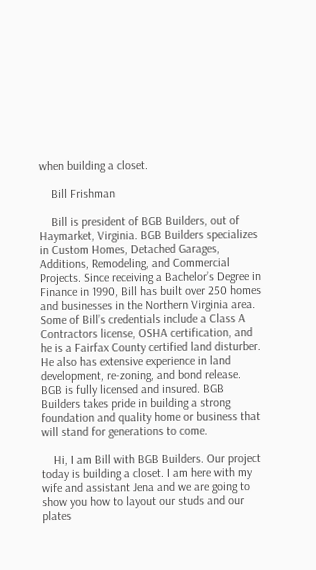when building a closet.

    Bill Frishman

    Bill is president of BGB Builders, out of Haymarket, Virginia. BGB Builders specializes in Custom Homes, Detached Garages, Additions, Remodeling, and Commercial Projects. Since receiving a Bachelor’s Degree in Finance in 1990, Bill has built over 250 homes and businesses in the Northern Virginia area. Some of Bill’s credentials include a Class A Contractors license, OSHA certification, and he is a Fairfax County certified land disturber. He also has extensive experience in land development, re-zoning, and bond release. BGB is fully licensed and insured. BGB Builders takes pride in building a strong foundation and quality home or business that will stand for generations to come.

    Hi, I am Bill with BGB Builders. Our project today is building a closet. I am here with my wife and assistant Jena and we are going to show you how to layout our studs and our plates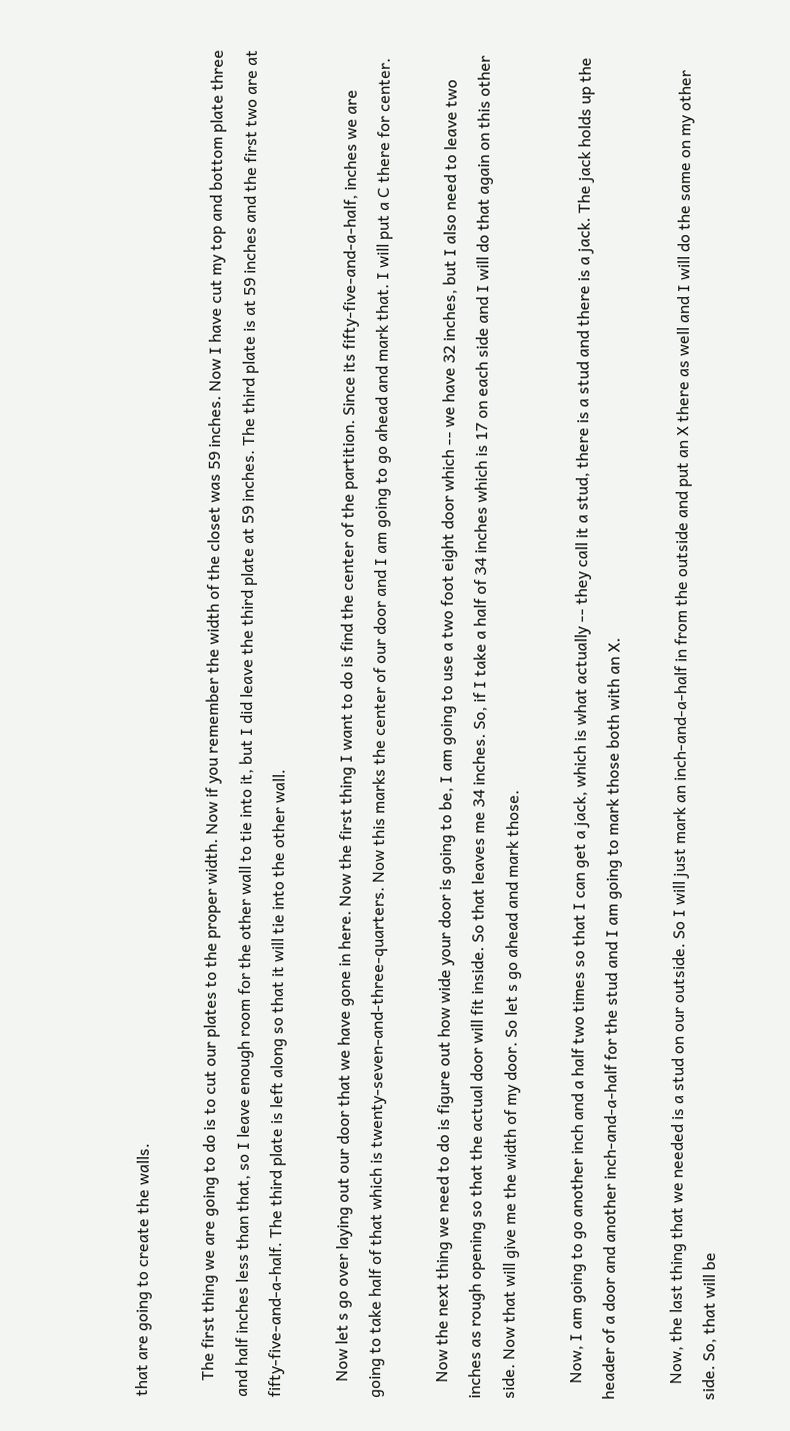that are going to create the walls.

    The first thing we are going to do is to cut our plates to the proper width. Now if you remember the width of the closet was 59 inches. Now I have cut my top and bottom plate three and half inches less than that, so I leave enough room for the other wall to tie into it, but I did leave the third plate at 59 inches. The third plate is at 59 inches and the first two are at fifty-five-and-a-half. The third plate is left along so that it will tie into the other wall.

    Now let s go over laying out our door that we have gone in here. Now the first thing I want to do is find the center of the partition. Since its fifty-five-and-a-half, inches we are going to take half of that which is twenty-seven-and-three-quarters. Now this marks the center of our door and I am going to go ahead and mark that. I will put a C there for center.

    Now the next thing we need to do is figure out how wide your door is going to be, I am going to use a two foot eight door which -- we have 32 inches, but I also need to leave two inches as rough opening so that the actual door will fit inside. So that leaves me 34 inches. So, if I take a half of 34 inches which is 17 on each side and I will do that again on this other side. Now that will give me the width of my door. So let s go ahead and mark those.

    Now, I am going to go another inch and a half two times so that I can get a jack, which is what actually -- they call it a stud, there is a stud and there is a jack. The jack holds up the header of a door and another inch-and-a-half for the stud and I am going to mark those both with an X.

    Now, the last thing that we needed is a stud on our outside. So I will just mark an inch-and-a-half in from the outside and put an X there as well and I will do the same on my other side. So, that will be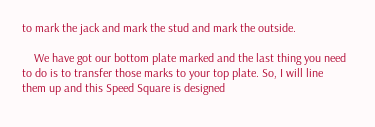to mark the jack and mark the stud and mark the outside.

    We have got our bottom plate marked and the last thing you need to do is to transfer those marks to your top plate. So, I will line them up and this Speed Square is designed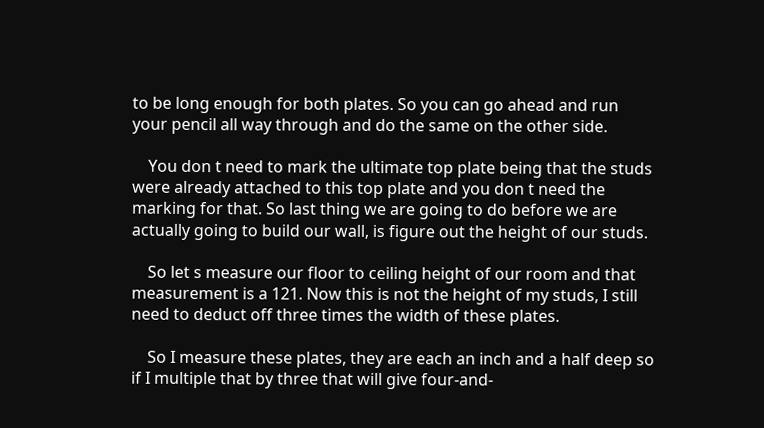to be long enough for both plates. So you can go ahead and run your pencil all way through and do the same on the other side.

    You don t need to mark the ultimate top plate being that the studs were already attached to this top plate and you don t need the marking for that. So last thing we are going to do before we are actually going to build our wall, is figure out the height of our studs.

    So let s measure our floor to ceiling height of our room and that measurement is a 121. Now this is not the height of my studs, I still need to deduct off three times the width of these plates.

    So I measure these plates, they are each an inch and a half deep so if I multiple that by three that will give four-and-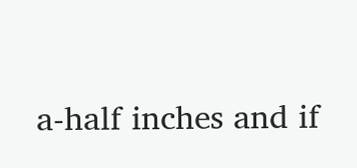a-half inches and if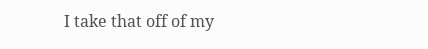I take that off of my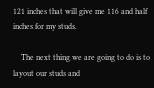121 inches that will give me 116 and half inches for my studs.

    The next thing we are going to do is to layout our studs and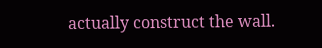actually construct the wall.